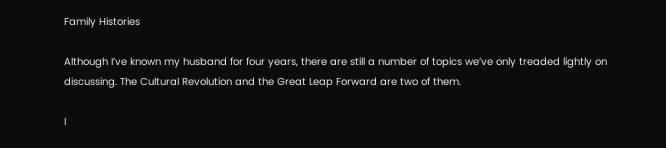Family Histories

Although I’ve known my husband for four years, there are still a number of topics we’ve only treaded lightly on discussing. The Cultural Revolution and the Great Leap Forward are two of them.

I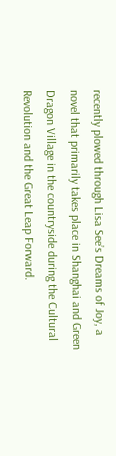recently plowed through Lisa See’s Dreams of Joy, a novel that primarily takes place in Shanghai and Green Dragon Village in the countryside during the Cultural Revolution and the Great Leap Forward.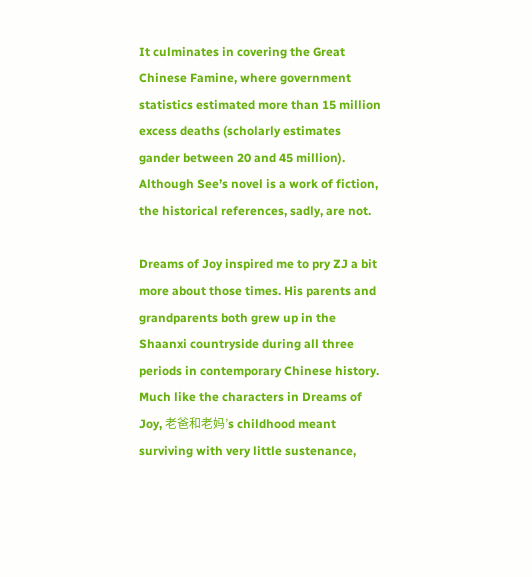It culminates in covering the Great Chinese Famine, where government statistics estimated more than 15 million excess deaths (scholarly estimates gander between 20 and 45 million). Although See’s novel is a work of fiction, the historical references, sadly, are not.

Dreams of Joy inspired me to pry ZJ a bit more about those times. His parents and grandparents both grew up in the Shaanxi countryside during all three periods in contemporary Chinese history. Much like the characters in Dreams of Joy, 老爸和老妈’s childhood meant surviving with very little sustenance,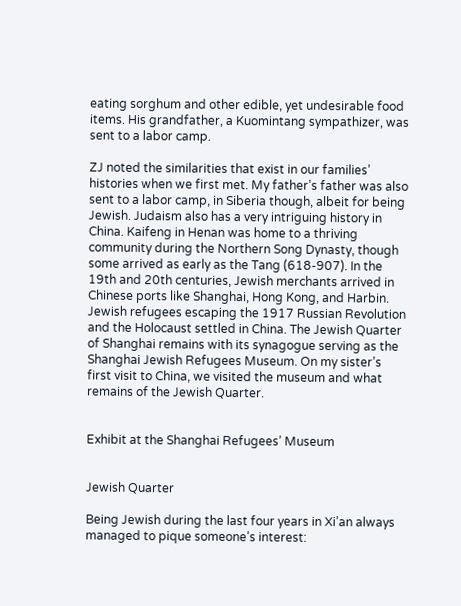eating sorghum and other edible, yet undesirable food items. His grandfather, a Kuomintang sympathizer, was sent to a labor camp.

ZJ noted the similarities that exist in our families’ histories when we first met. My father’s father was also sent to a labor camp, in Siberia though, albeit for being Jewish. Judaism also has a very intriguing history in China. Kaifeng in Henan was home to a thriving community during the Northern Song Dynasty, though some arrived as early as the Tang (618-907). In the 19th and 20th centuries, Jewish merchants arrived in Chinese ports like Shanghai, Hong Kong, and Harbin. Jewish refugees escaping the 1917 Russian Revolution and the Holocaust settled in China. The Jewish Quarter of Shanghai remains with its synagogue serving as the Shanghai Jewish Refugees Museum. On my sister’s first visit to China, we visited the museum and what remains of the Jewish Quarter.


Exhibit at the Shanghai Refugees’ Museum


Jewish Quarter

Being Jewish during the last four years in Xi’an always managed to pique someone’s interest: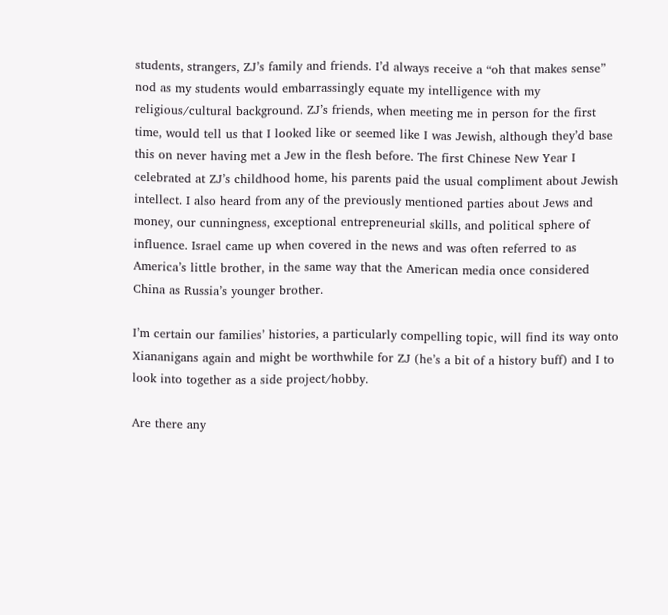students, strangers, ZJ’s family and friends. I’d always receive a “oh that makes sense” nod as my students would embarrassingly equate my intelligence with my religious/cultural background. ZJ’s friends, when meeting me in person for the first time, would tell us that I looked like or seemed like I was Jewish, although they’d base this on never having met a Jew in the flesh before. The first Chinese New Year I celebrated at ZJ’s childhood home, his parents paid the usual compliment about Jewish intellect. I also heard from any of the previously mentioned parties about Jews and money, our cunningness, exceptional entrepreneurial skills, and political sphere of influence. Israel came up when covered in the news and was often referred to as America’s little brother, in the same way that the American media once considered China as Russia’s younger brother.

I’m certain our families’ histories, a particularly compelling topic, will find its way onto Xiananigans again and might be worthwhile for ZJ (he’s a bit of a history buff) and I to look into together as a side project/hobby.

Are there any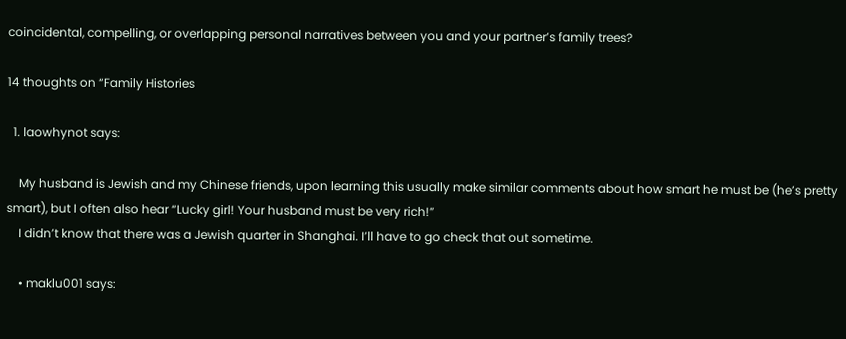coincidental, compelling, or overlapping personal narratives between you and your partner’s family trees?

14 thoughts on “Family Histories

  1. laowhynot says:

    My husband is Jewish and my Chinese friends, upon learning this usually make similar comments about how smart he must be (he’s pretty smart), but I often also hear “Lucky girl! Your husband must be very rich!”
    I didn’t know that there was a Jewish quarter in Shanghai. I’ll have to go check that out sometime.

    • maklu001 says: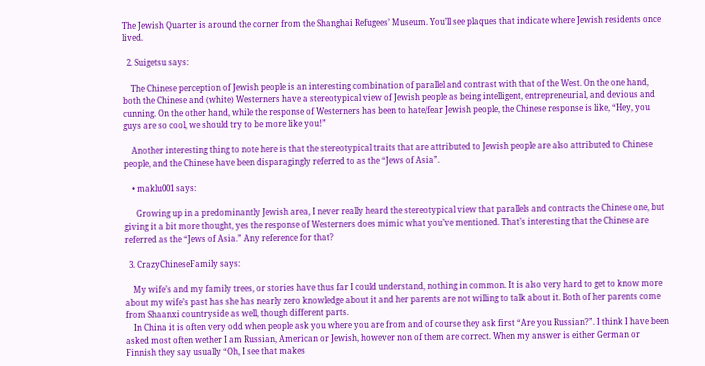The Jewish Quarter is around the corner from the Shanghai Refugees’ Museum. You’ll see plaques that indicate where Jewish residents once lived.

  2. Suigetsu says:

    The Chinese perception of Jewish people is an interesting combination of parallel and contrast with that of the West. On the one hand, both the Chinese and (white) Westerners have a stereotypical view of Jewish people as being intelligent, entrepreneurial, and devious and cunning. On the other hand, while the response of Westerners has been to hate/fear Jewish people, the Chinese response is like, “Hey, you guys are so cool, we should try to be more like you!”

    Another interesting thing to note here is that the stereotypical traits that are attributed to Jewish people are also attributed to Chinese people, and the Chinese have been disparagingly referred to as the “Jews of Asia”.

    • maklu001 says:

      Growing up in a predominantly Jewish area, I never really heard the stereotypical view that parallels and contracts the Chinese one, but giving it a bit more thought, yes the response of Westerners does mimic what you’ve mentioned. That’s interesting that the Chinese are referred as the “Jews of Asia.” Any reference for that?

  3. CrazyChineseFamily says:

    My wife’s and my family trees, or stories have thus far I could understand, nothing in common. It is also very hard to get to know more about my wife’s past has she has nearly zero knowledge about it and her parents are not willing to talk about it. Both of her parents come from Shaanxi countryside as well, though different parts.
    In China it is often very odd when people ask you where you are from and of course they ask first “Are you Russian?”. I think I have been asked most often wether I am Russian, American or Jewish, however non of them are correct. When my answer is either German or Finnish they say usually “Oh, I see that makes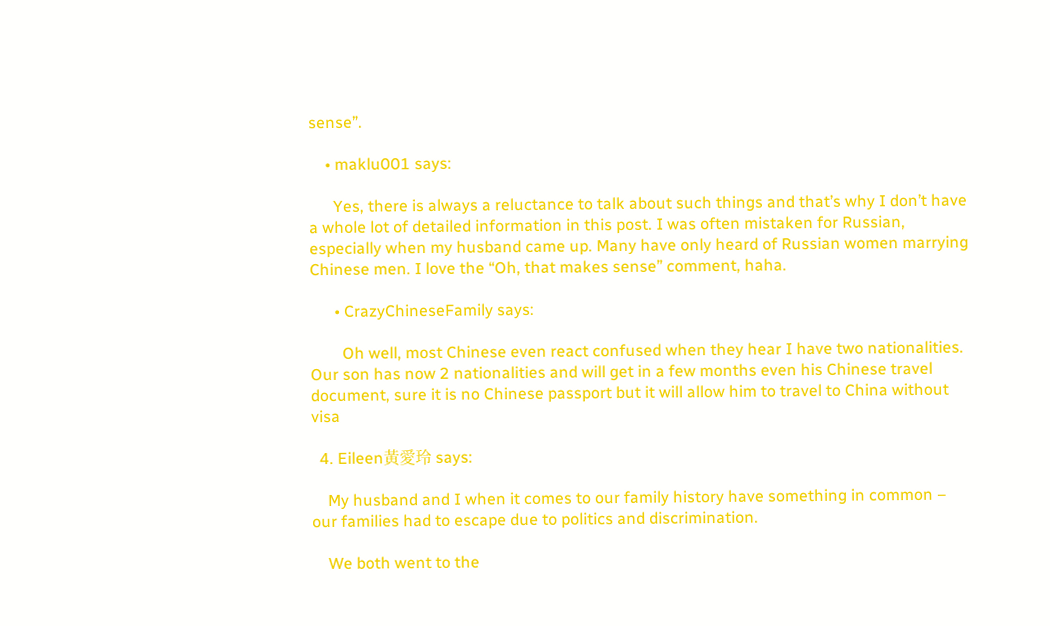sense”.

    • maklu001 says:

      Yes, there is always a reluctance to talk about such things and that’s why I don’t have a whole lot of detailed information in this post. I was often mistaken for Russian, especially when my husband came up. Many have only heard of Russian women marrying Chinese men. I love the “Oh, that makes sense” comment, haha.

      • CrazyChineseFamily says:

        Oh well, most Chinese even react confused when they hear I have two nationalities. Our son has now 2 nationalities and will get in a few months even his Chinese travel document, sure it is no Chinese passport but it will allow him to travel to China without visa

  4. Eileen黃愛玲 says:

    My husband and I when it comes to our family history have something in common – our families had to escape due to politics and discrimination.

    We both went to the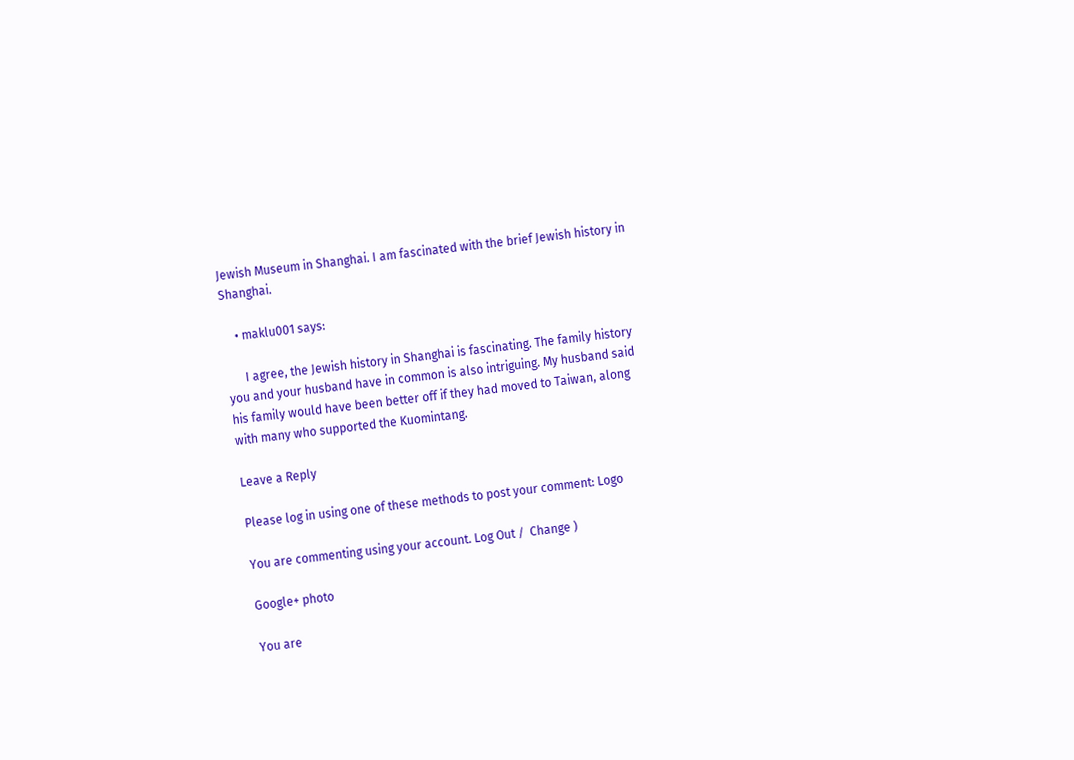Jewish Museum in Shanghai. I am fascinated with the brief Jewish history in Shanghai.

    • maklu001 says:

      I agree, the Jewish history in Shanghai is fascinating. The family history you and your husband have in common is also intriguing. My husband said his family would have been better off if they had moved to Taiwan, along with many who supported the Kuomintang.

Leave a Reply

Please log in using one of these methods to post your comment: Logo

You are commenting using your account. Log Out /  Change )

Google+ photo

You are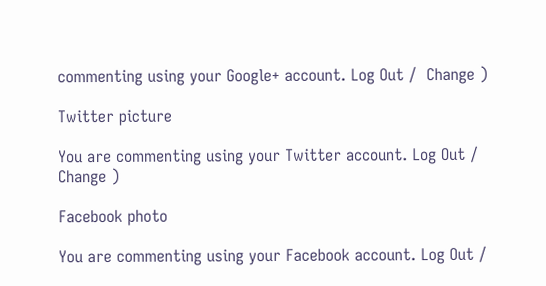commenting using your Google+ account. Log Out /  Change )

Twitter picture

You are commenting using your Twitter account. Log Out /  Change )

Facebook photo

You are commenting using your Facebook account. Log Out /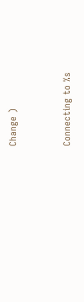Change )


Connecting to %s